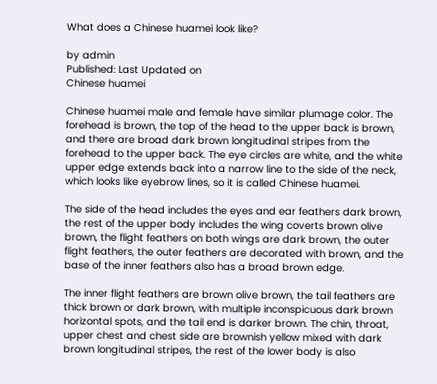What does a Chinese huamei look like?

by admin
Published: Last Updated on
Chinese huamei

Chinese huamei male and female have similar plumage color. The forehead is brown, the top of the head to the upper back is brown, and there are broad dark brown longitudinal stripes from the forehead to the upper back. The eye circles are white, and the white upper edge extends back into a narrow line to the side of the neck, which looks like eyebrow lines, so it is called Chinese huamei.

The side of the head includes the eyes and ear feathers dark brown, the rest of the upper body includes the wing coverts brown olive brown, the flight feathers on both wings are dark brown, the outer flight feathers, the outer feathers are decorated with brown, and the base of the inner feathers also has a broad brown edge.

The inner flight feathers are brown olive brown, the tail feathers are thick brown or dark brown, with multiple inconspicuous dark brown horizontal spots, and the tail end is darker brown. The chin, throat, upper chest and chest side are brownish yellow mixed with dark brown longitudinal stripes, the rest of the lower body is also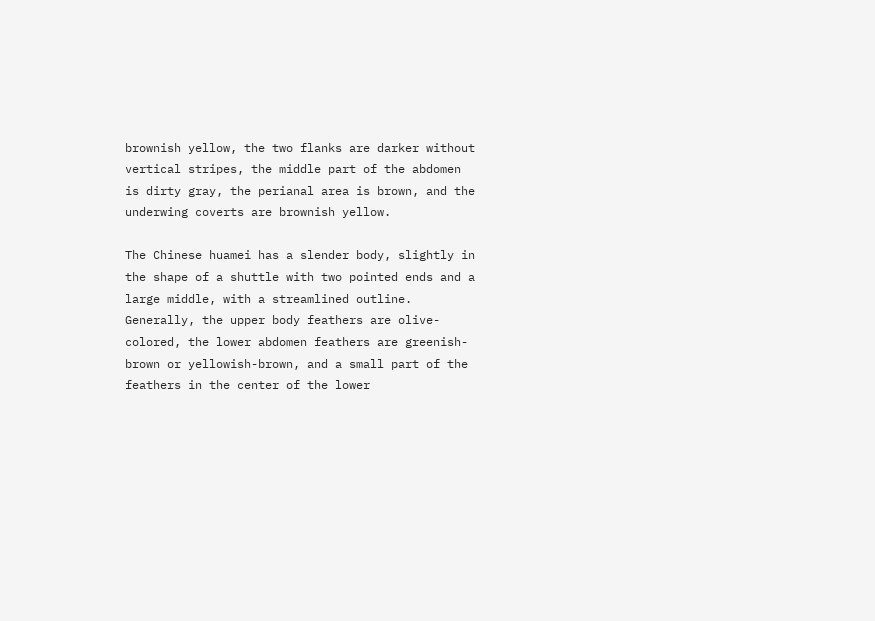brownish yellow, the two flanks are darker without vertical stripes, the middle part of the abdomen is dirty gray, the perianal area is brown, and the underwing coverts are brownish yellow.

The Chinese huamei has a slender body, slightly in the shape of a shuttle with two pointed ends and a large middle, with a streamlined outline. Generally, the upper body feathers are olive-colored, the lower abdomen feathers are greenish-brown or yellowish-brown, and a small part of the feathers in the center of the lower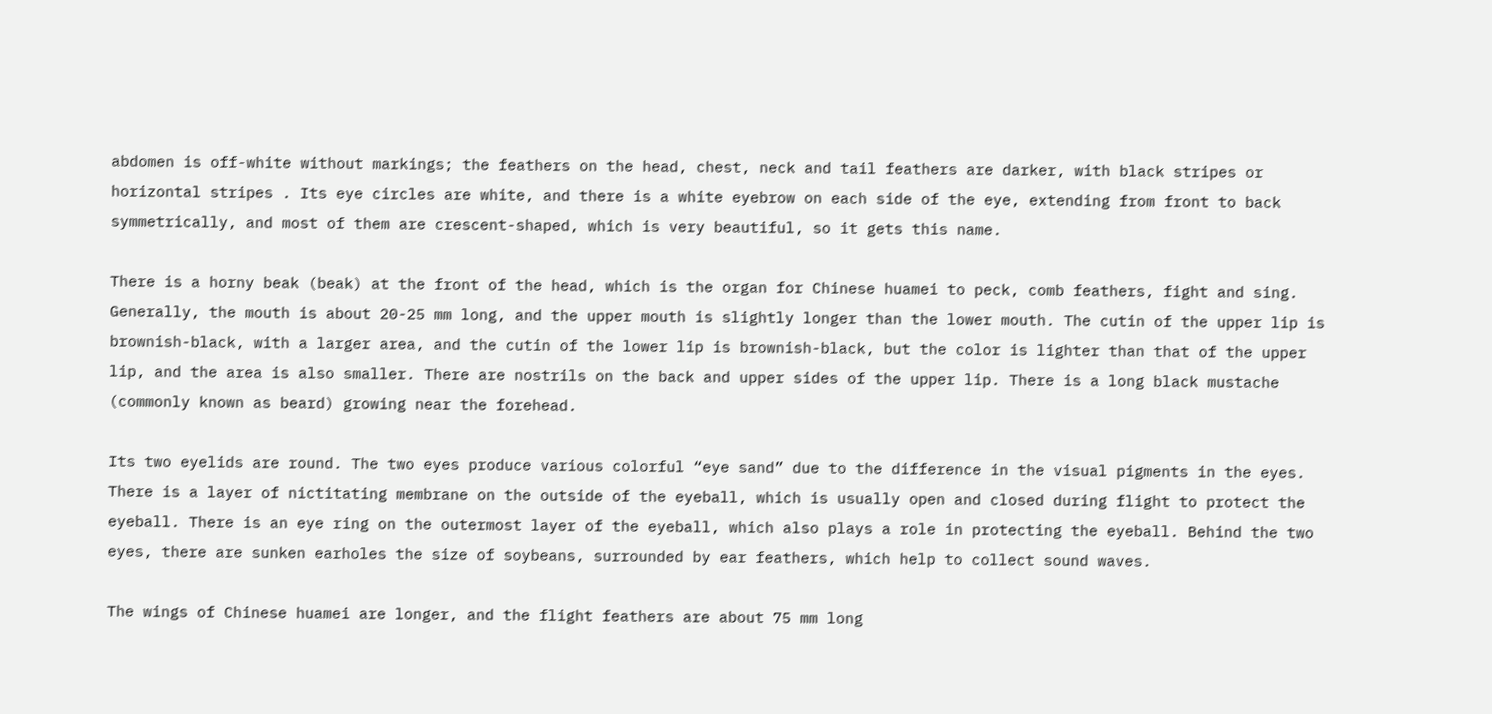abdomen is off-white without markings; the feathers on the head, chest, neck and tail feathers are darker, with black stripes or horizontal stripes . Its eye circles are white, and there is a white eyebrow on each side of the eye, extending from front to back symmetrically, and most of them are crescent-shaped, which is very beautiful, so it gets this name.

There is a horny beak (beak) at the front of the head, which is the organ for Chinese huamei to peck, comb feathers, fight and sing. Generally, the mouth is about 20-25 mm long, and the upper mouth is slightly longer than the lower mouth. The cutin of the upper lip is brownish-black, with a larger area, and the cutin of the lower lip is brownish-black, but the color is lighter than that of the upper lip, and the area is also smaller. There are nostrils on the back and upper sides of the upper lip. There is a long black mustache (commonly known as beard) growing near the forehead.

Its two eyelids are round. The two eyes produce various colorful “eye sand” due to the difference in the visual pigments in the eyes. There is a layer of nictitating membrane on the outside of the eyeball, which is usually open and closed during flight to protect the eyeball. There is an eye ring on the outermost layer of the eyeball, which also plays a role in protecting the eyeball. Behind the two eyes, there are sunken earholes the size of soybeans, surrounded by ear feathers, which help to collect sound waves.

The wings of Chinese huamei are longer, and the flight feathers are about 75 mm long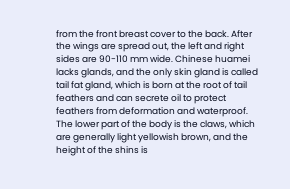from the front breast cover to the back. After the wings are spread out, the left and right sides are 90-110 mm wide. Chinese huamei lacks glands, and the only skin gland is called tail fat gland, which is born at the root of tail feathers and can secrete oil to protect feathers from deformation and waterproof. The lower part of the body is the claws, which are generally light yellowish brown, and the height of the shins is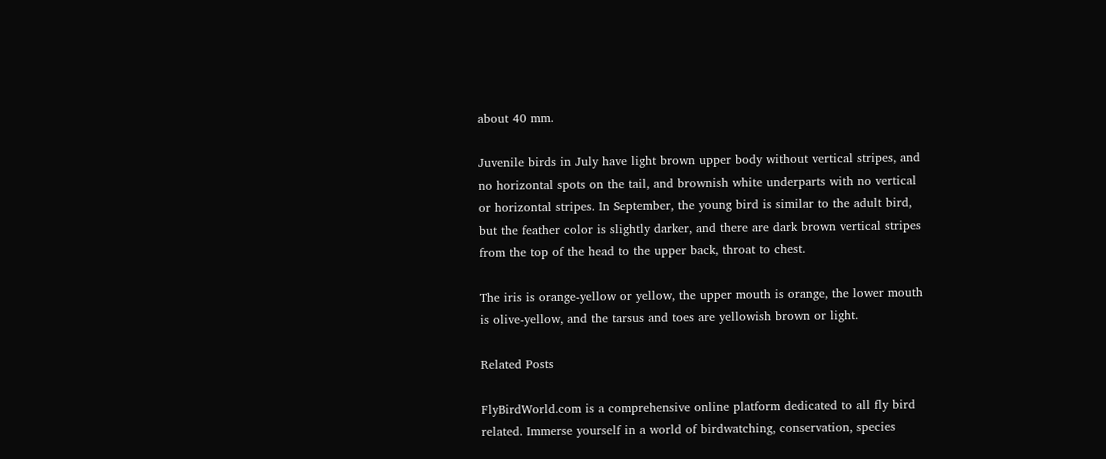about 40 mm.

Juvenile birds in July have light brown upper body without vertical stripes, and no horizontal spots on the tail, and brownish white underparts with no vertical or horizontal stripes. In September, the young bird is similar to the adult bird, but the feather color is slightly darker, and there are dark brown vertical stripes from the top of the head to the upper back, throat to chest.

The iris is orange-yellow or yellow, the upper mouth is orange, the lower mouth is olive-yellow, and the tarsus and toes are yellowish brown or light.

Related Posts

FlyBirdWorld.com is a comprehensive online platform dedicated to all fly bird related. Immerse yourself in a world of birdwatching, conservation, species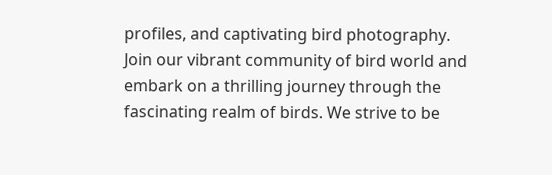profiles, and captivating bird photography. Join our vibrant community of bird world and embark on a thrilling journey through the fascinating realm of birds. We strive to be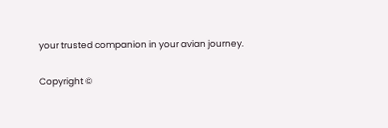your trusted companion in your avian journey.

Copyright ©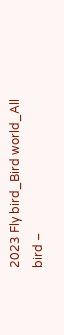2023 Fly bird_Bird world_All bird –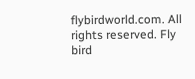flybirdworld.com. All rights reserved. Fly bird